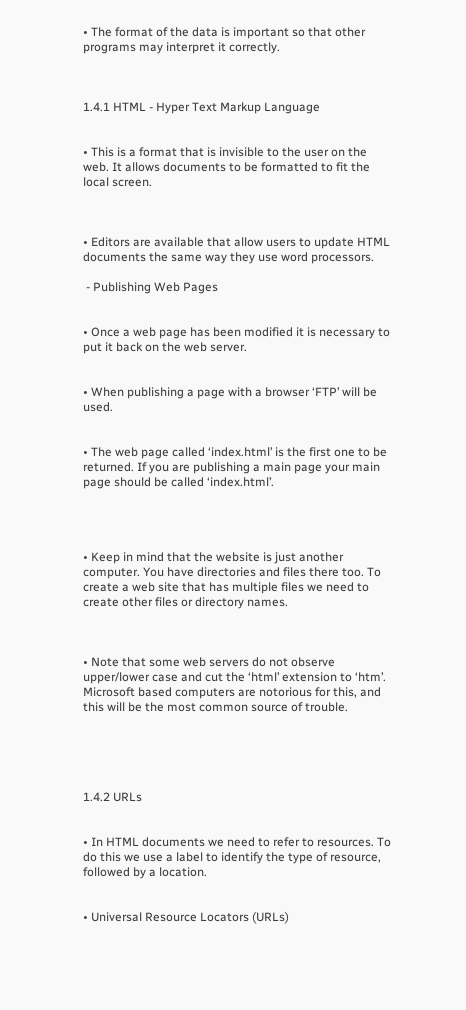• The format of the data is important so that other programs may interpret it correctly.



1.4.1 HTML - Hyper Text Markup Language


• This is a format that is invisible to the user on the web. It allows documents to be formatted to fit the local screen.



• Editors are available that allow users to update HTML documents the same way they use word processors.

 - Publishing Web Pages


• Once a web page has been modified it is necessary to put it back on the web server.


• When publishing a page with a browser ‘FTP’ will be used.


• The web page called ‘index.html’ is the first one to be returned. If you are publishing a main page your main page should be called ‘index.html’.




• Keep in mind that the website is just another computer. You have directories and files there too. To create a web site that has multiple files we need to create other files or directory names.



• Note that some web servers do not observe upper/lower case and cut the ‘html’ extension to ‘htm’. Microsoft based computers are notorious for this, and this will be the most common source of trouble.





1.4.2 URLs


• In HTML documents we need to refer to resources. To do this we use a label to identify the type of resource, followed by a location.


• Universal Resource Locators (URLs)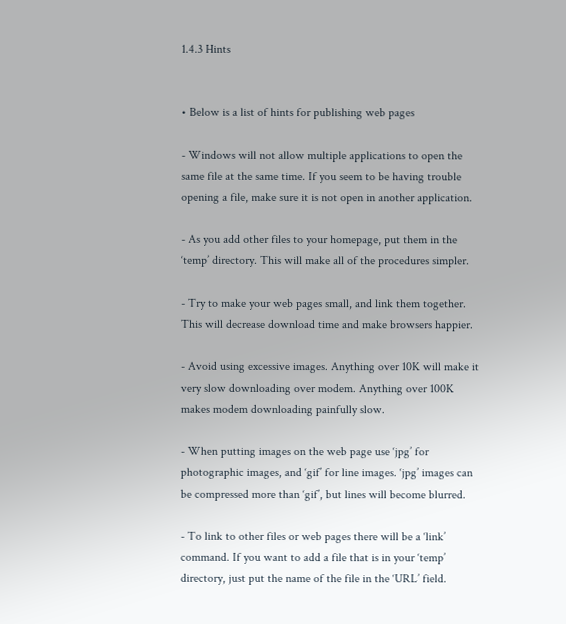1.4.3 Hints


• Below is a list of hints for publishing web pages

- Windows will not allow multiple applications to open the same file at the same time. If you seem to be having trouble opening a file, make sure it is not open in another application.

- As you add other files to your homepage, put them in the ‘temp’ directory. This will make all of the procedures simpler.

- Try to make your web pages small, and link them together. This will decrease download time and make browsers happier.

- Avoid using excessive images. Anything over 10K will make it very slow downloading over modem. Anything over 100K makes modem downloading painfully slow.

- When putting images on the web page use ‘jpg’ for photographic images, and ‘gif’ for line images. ‘jpg’ images can be compressed more than ‘gif’, but lines will become blurred.

- To link to other files or web pages there will be a ‘link’ command. If you want to add a file that is in your ‘temp’ directory, just put the name of the file in the ‘URL’ field.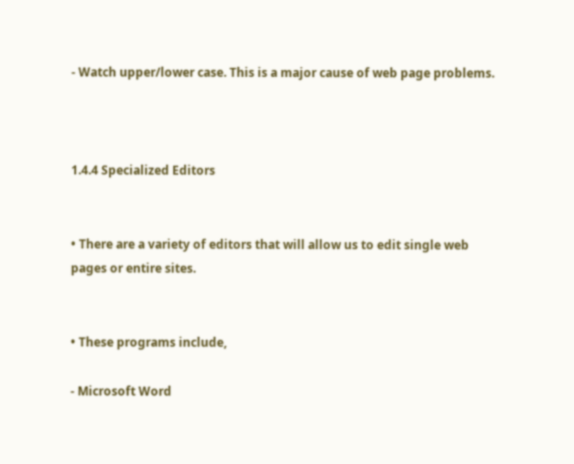- Watch upper/lower case. This is a major cause of web page problems.



1.4.4 Specialized Editors


• There are a variety of editors that will allow us to edit single web pages or entire sites.


• These programs include,

- Microsoft Word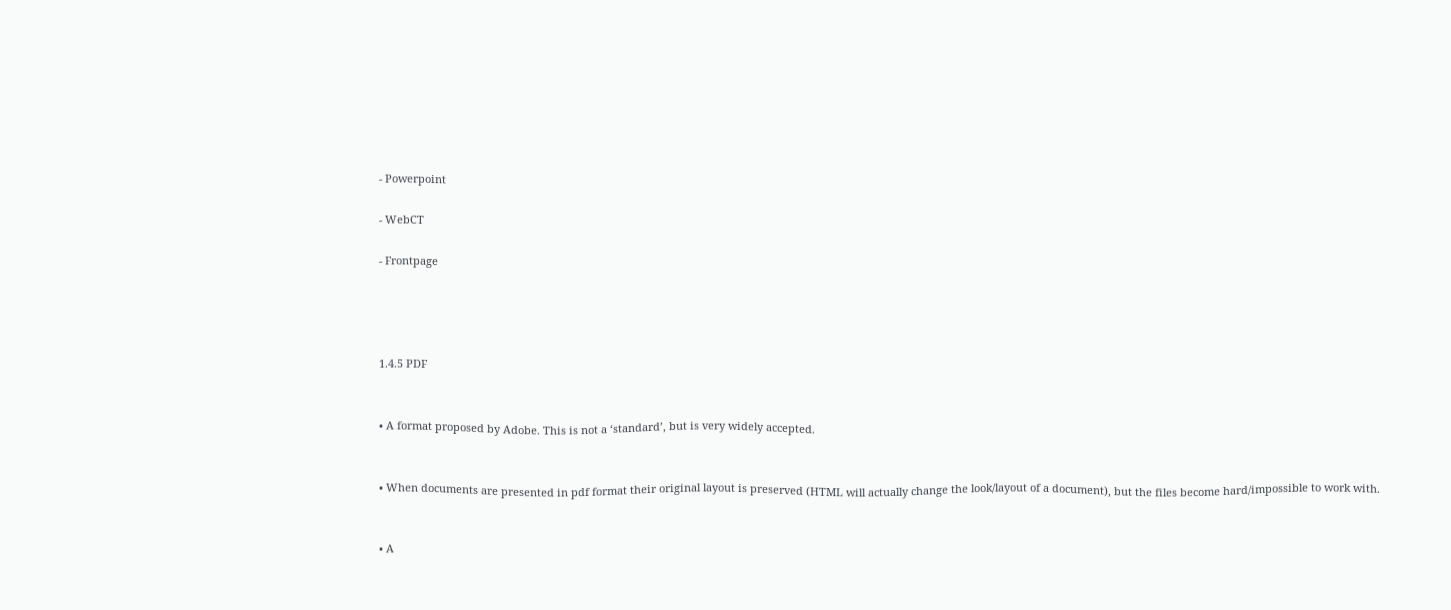- Powerpoint

- WebCT

- Frontpage




1.4.5 PDF


• A format proposed by Adobe. This is not a ‘standard’, but is very widely accepted.


• When documents are presented in pdf format their original layout is preserved (HTML will actually change the look/layout of a document), but the files become hard/impossible to work with.


• A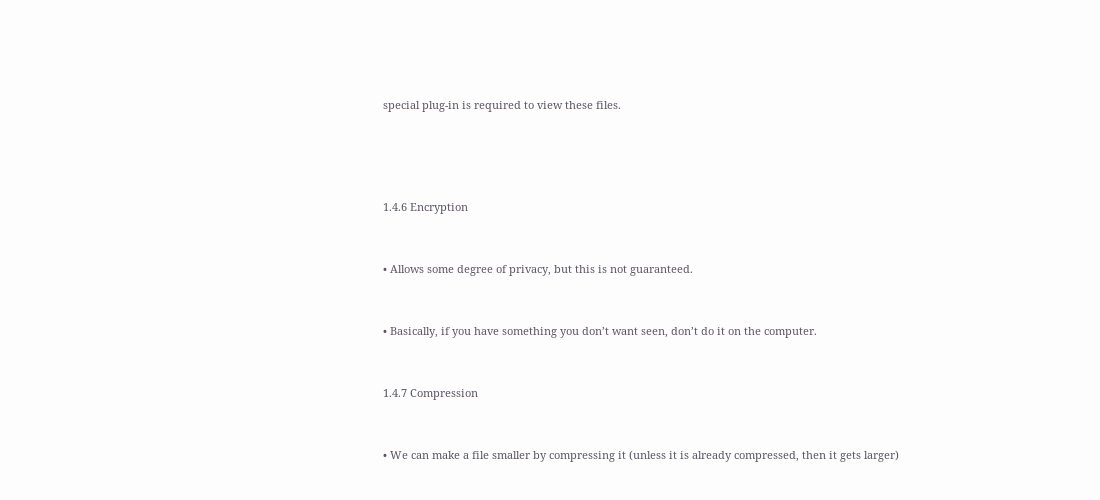special plug-in is required to view these files.




1.4.6 Encryption


• Allows some degree of privacy, but this is not guaranteed.


• Basically, if you have something you don’t want seen, don’t do it on the computer.


1.4.7 Compression


• We can make a file smaller by compressing it (unless it is already compressed, then it gets larger)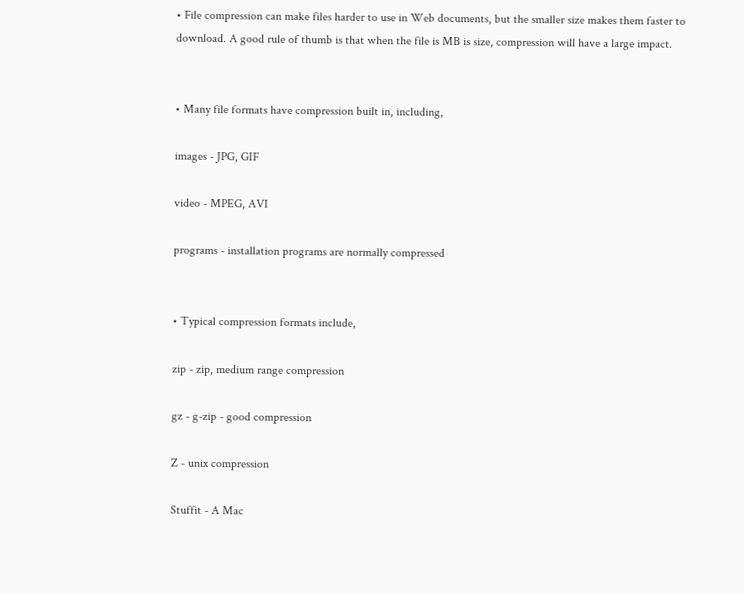• File compression can make files harder to use in Web documents, but the smaller size makes them faster to download. A good rule of thumb is that when the file is MB is size, compression will have a large impact.


• Many file formats have compression built in, including,

images - JPG, GIF

video - MPEG, AVI

programs - installation programs are normally compressed


• Typical compression formats include,

zip - zip, medium range compression

gz - g-zip - good compression

Z - unix compression

Stuffit - A Mac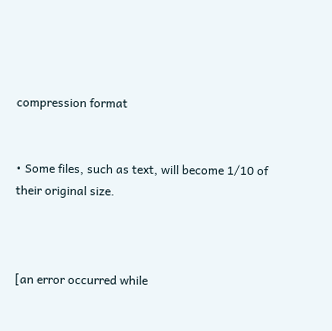compression format


• Some files, such as text, will become 1/10 of their original size.



[an error occurred while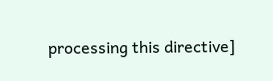processing this directive]